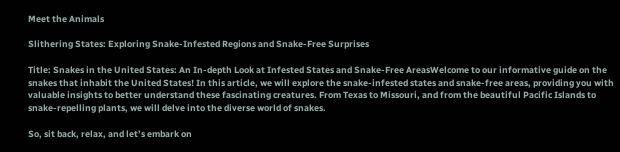Meet the Animals

Slithering States: Exploring Snake-Infested Regions and Snake-Free Surprises

Title: Snakes in the United States: An In-depth Look at Infested States and Snake-Free AreasWelcome to our informative guide on the snakes that inhabit the United States! In this article, we will explore the snake-infested states and snake-free areas, providing you with valuable insights to better understand these fascinating creatures. From Texas to Missouri, and from the beautiful Pacific Islands to snake-repelling plants, we will delve into the diverse world of snakes.

So, sit back, relax, and let’s embark on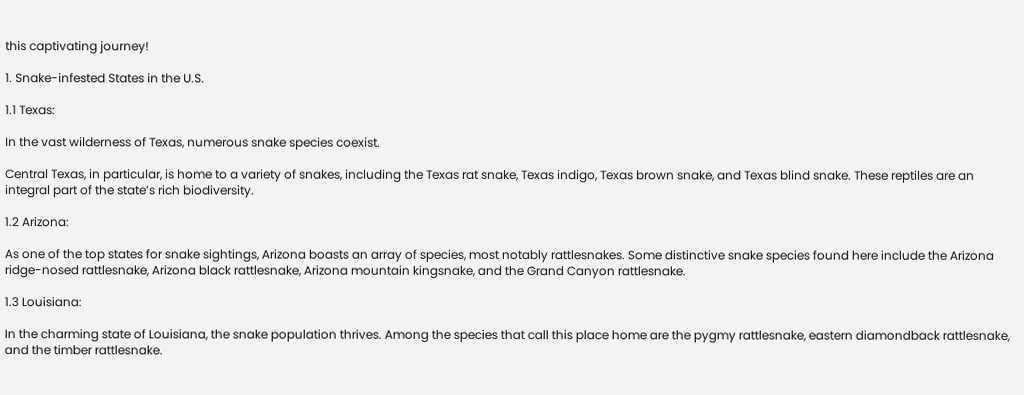this captivating journey!

1. Snake-infested States in the U.S.

1.1 Texas:

In the vast wilderness of Texas, numerous snake species coexist.

Central Texas, in particular, is home to a variety of snakes, including the Texas rat snake, Texas indigo, Texas brown snake, and Texas blind snake. These reptiles are an integral part of the state’s rich biodiversity.

1.2 Arizona:

As one of the top states for snake sightings, Arizona boasts an array of species, most notably rattlesnakes. Some distinctive snake species found here include the Arizona ridge-nosed rattlesnake, Arizona black rattlesnake, Arizona mountain kingsnake, and the Grand Canyon rattlesnake.

1.3 Louisiana:

In the charming state of Louisiana, the snake population thrives. Among the species that call this place home are the pygmy rattlesnake, eastern diamondback rattlesnake, and the timber rattlesnake.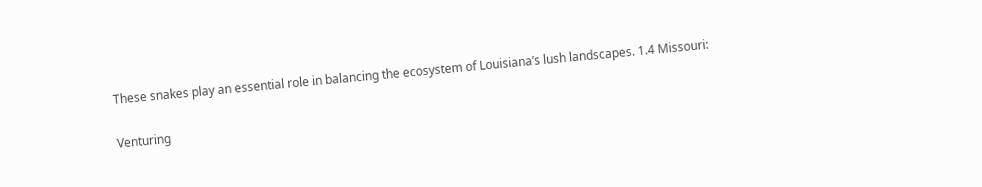These snakes play an essential role in balancing the ecosystem of Louisiana’s lush landscapes. 1.4 Missouri:

Venturing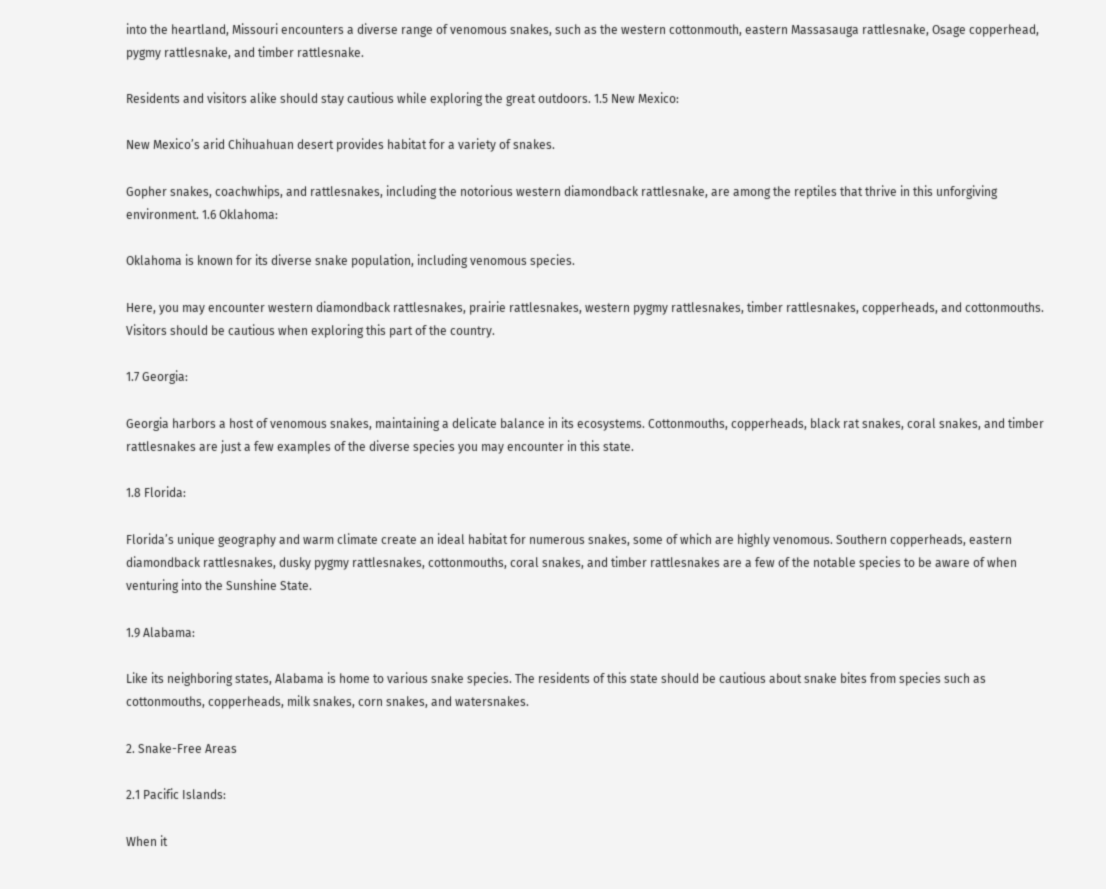into the heartland, Missouri encounters a diverse range of venomous snakes, such as the western cottonmouth, eastern Massasauga rattlesnake, Osage copperhead, pygmy rattlesnake, and timber rattlesnake.

Residents and visitors alike should stay cautious while exploring the great outdoors. 1.5 New Mexico:

New Mexico’s arid Chihuahuan desert provides habitat for a variety of snakes.

Gopher snakes, coachwhips, and rattlesnakes, including the notorious western diamondback rattlesnake, are among the reptiles that thrive in this unforgiving environment. 1.6 Oklahoma:

Oklahoma is known for its diverse snake population, including venomous species.

Here, you may encounter western diamondback rattlesnakes, prairie rattlesnakes, western pygmy rattlesnakes, timber rattlesnakes, copperheads, and cottonmouths. Visitors should be cautious when exploring this part of the country.

1.7 Georgia:

Georgia harbors a host of venomous snakes, maintaining a delicate balance in its ecosystems. Cottonmouths, copperheads, black rat snakes, coral snakes, and timber rattlesnakes are just a few examples of the diverse species you may encounter in this state.

1.8 Florida:

Florida’s unique geography and warm climate create an ideal habitat for numerous snakes, some of which are highly venomous. Southern copperheads, eastern diamondback rattlesnakes, dusky pygmy rattlesnakes, cottonmouths, coral snakes, and timber rattlesnakes are a few of the notable species to be aware of when venturing into the Sunshine State.

1.9 Alabama:

Like its neighboring states, Alabama is home to various snake species. The residents of this state should be cautious about snake bites from species such as cottonmouths, copperheads, milk snakes, corn snakes, and watersnakes.

2. Snake-Free Areas

2.1 Pacific Islands:

When it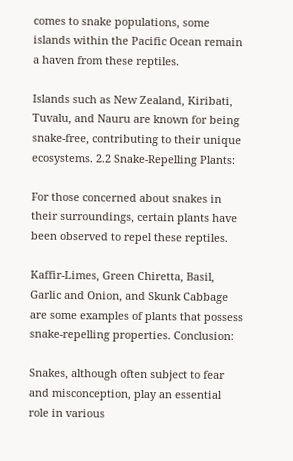comes to snake populations, some islands within the Pacific Ocean remain a haven from these reptiles.

Islands such as New Zealand, Kiribati, Tuvalu, and Nauru are known for being snake-free, contributing to their unique ecosystems. 2.2 Snake-Repelling Plants:

For those concerned about snakes in their surroundings, certain plants have been observed to repel these reptiles.

Kaffir-Limes, Green Chiretta, Basil, Garlic and Onion, and Skunk Cabbage are some examples of plants that possess snake-repelling properties. Conclusion:

Snakes, although often subject to fear and misconception, play an essential role in various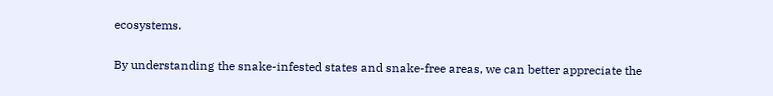ecosystems.

By understanding the snake-infested states and snake-free areas, we can better appreciate the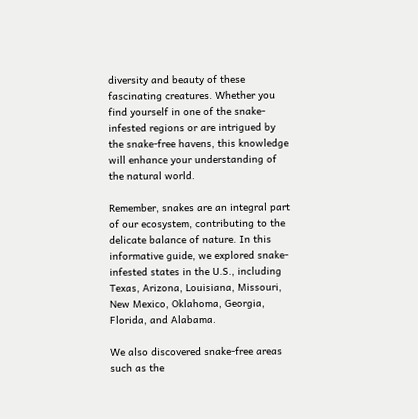diversity and beauty of these fascinating creatures. Whether you find yourself in one of the snake-infested regions or are intrigued by the snake-free havens, this knowledge will enhance your understanding of the natural world.

Remember, snakes are an integral part of our ecosystem, contributing to the delicate balance of nature. In this informative guide, we explored snake-infested states in the U.S., including Texas, Arizona, Louisiana, Missouri, New Mexico, Oklahoma, Georgia, Florida, and Alabama.

We also discovered snake-free areas such as the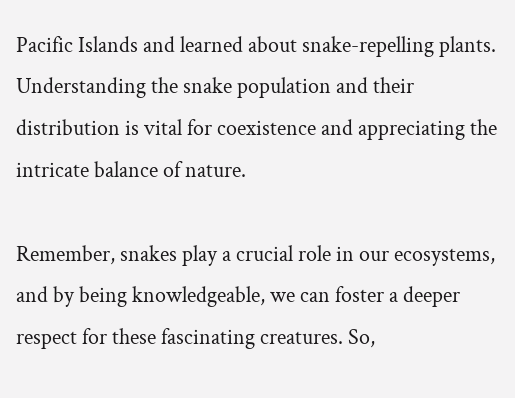Pacific Islands and learned about snake-repelling plants. Understanding the snake population and their distribution is vital for coexistence and appreciating the intricate balance of nature.

Remember, snakes play a crucial role in our ecosystems, and by being knowledgeable, we can foster a deeper respect for these fascinating creatures. So,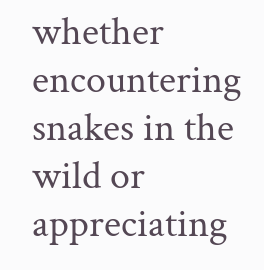whether encountering snakes in the wild or appreciating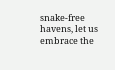snake-free havens, let us embrace the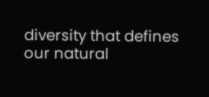diversity that defines our natural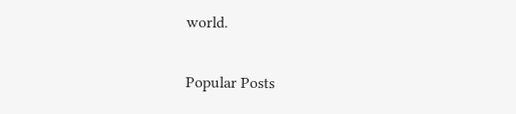world.

Popular Posts